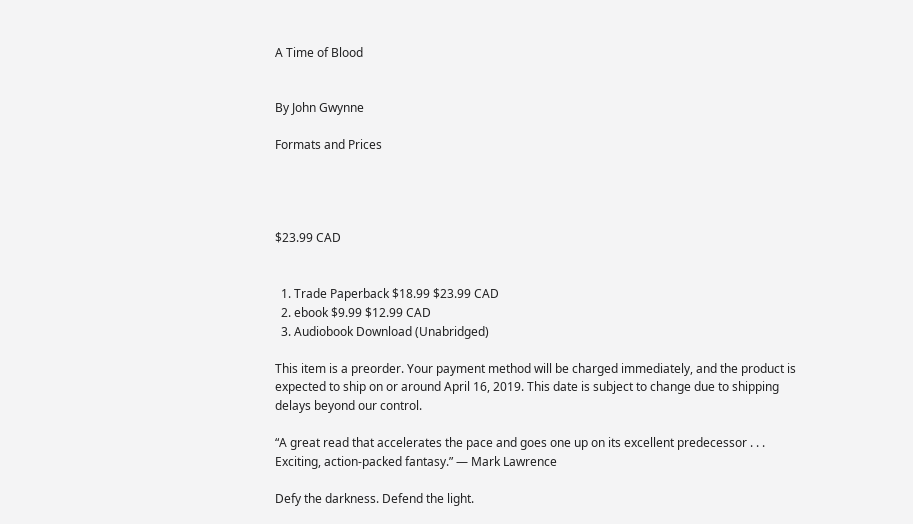A Time of Blood


By John Gwynne

Formats and Prices




$23.99 CAD


  1. Trade Paperback $18.99 $23.99 CAD
  2. ebook $9.99 $12.99 CAD
  3. Audiobook Download (Unabridged)

This item is a preorder. Your payment method will be charged immediately, and the product is expected to ship on or around April 16, 2019. This date is subject to change due to shipping delays beyond our control.

“A great read that accelerates the pace and goes one up on its excellent predecessor . . . Exciting, action-packed fantasy.” — Mark Lawrence

Defy the darkness. Defend the light.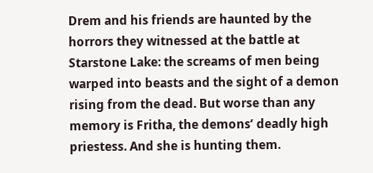Drem and his friends are haunted by the horrors they witnessed at the battle at Starstone Lake: the screams of men being warped into beasts and the sight of a demon rising from the dead. But worse than any memory is Fritha, the demons’ deadly high priestess. And she is hunting them.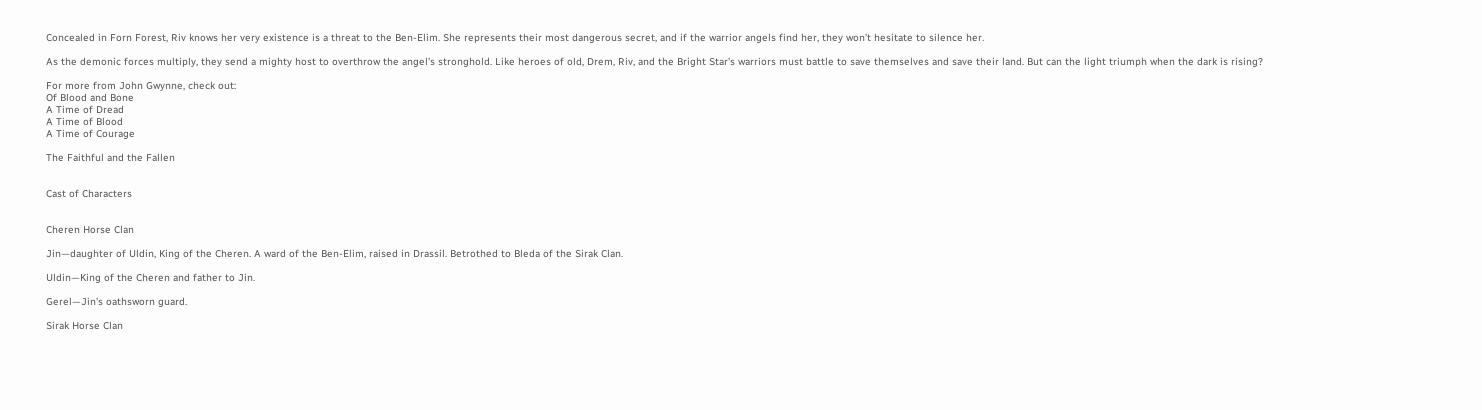Concealed in Forn Forest, Riv knows her very existence is a threat to the Ben-Elim. She represents their most dangerous secret, and if the warrior angels find her, they won’t hesitate to silence her.

As the demonic forces multiply, they send a mighty host to overthrow the angel’s stronghold. Like heroes of old, Drem, Riv, and the Bright Star’s warriors must battle to save themselves and save their land. But can the light triumph when the dark is rising?

For more from John Gwynne, check out:
Of Blood and Bone
A Time of Dread
A Time of Blood
A Time of Courage

The Faithful and the Fallen


Cast of Characters


Cheren Horse Clan

Jin—daughter of Uldin, King of the Cheren. A ward of the Ben-Elim, raised in Drassil. Betrothed to Bleda of the Sirak Clan.

Uldin—King of the Cheren and father to Jin.

Gerel—Jin’s oathsworn guard.

Sirak Horse Clan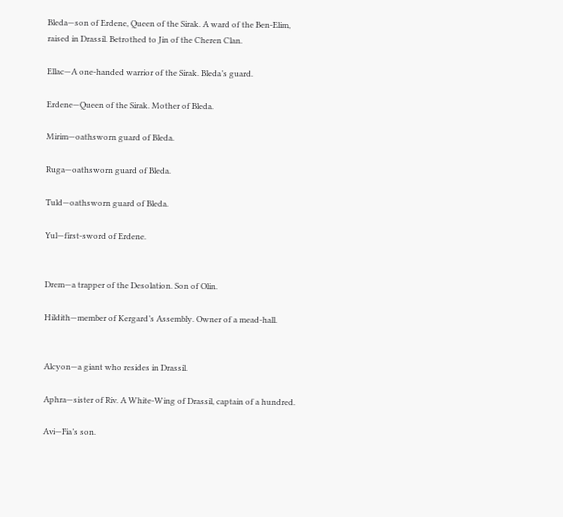Bleda—son of Erdene, Queen of the Sirak. A ward of the Ben-Elim, raised in Drassil. Betrothed to Jin of the Cheren Clan.

Ellac—A one-handed warrior of the Sirak. Bleda’s guard.

Erdene—Queen of the Sirak. Mother of Bleda.

Mirim—oathsworn guard of Bleda.

Ruga—oathsworn guard of Bleda.

Tuld—oathsworn guard of Bleda.

Yul—first-sword of Erdene.


Drem—a trapper of the Desolation. Son of Olin.

Hildith—member of Kergard’s Assembly. Owner of a mead-hall.


Alcyon—a giant who resides in Drassil.

Aphra—sister of Riv. A White-Wing of Drassil, captain of a hundred.

Avi—Fia’s son.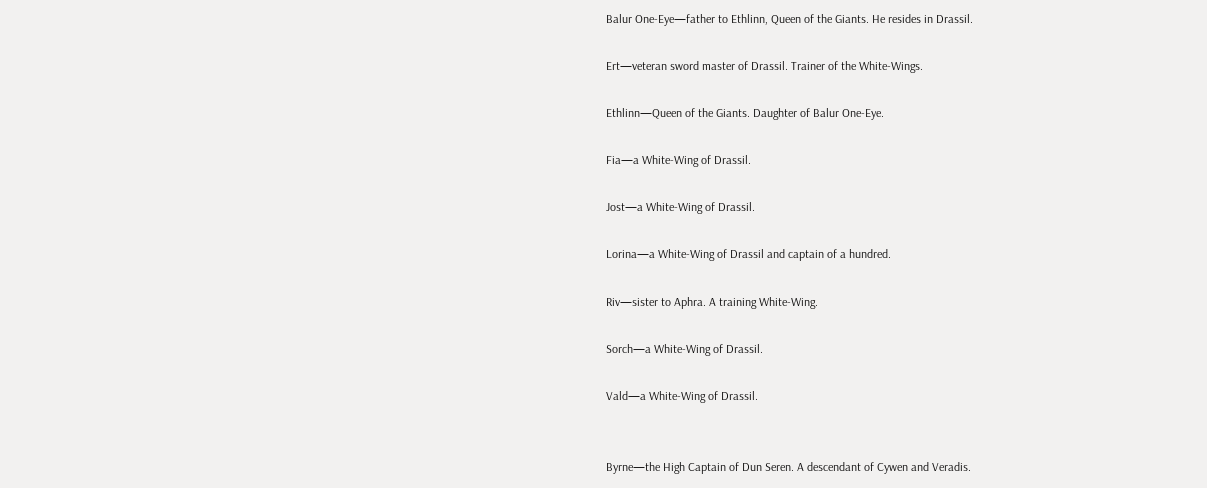Balur One-Eye—father to Ethlinn, Queen of the Giants. He resides in Drassil.

Ert—veteran sword master of Drassil. Trainer of the White-Wings.

Ethlinn—Queen of the Giants. Daughter of Balur One-Eye.

Fia—a White-Wing of Drassil.

Jost—a White-Wing of Drassil.

Lorina—a White-Wing of Drassil and captain of a hundred.

Riv—sister to Aphra. A training White-Wing.

Sorch—a White-Wing of Drassil.

Vald—a White-Wing of Drassil.


Byrne—the High Captain of Dun Seren. A descendant of Cywen and Veradis.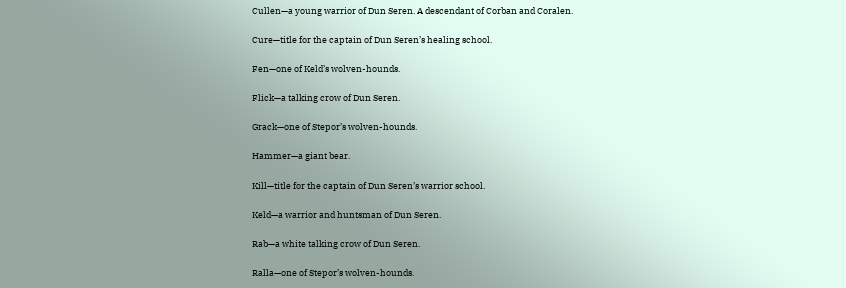Cullen—a young warrior of Dun Seren. A descendant of Corban and Coralen.

Cure—title for the captain of Dun Seren’s healing school.

Fen—one of Keld’s wolven-hounds.

Flick—a talking crow of Dun Seren.

Grack—one of Stepor’s wolven-hounds.

Hammer—a giant bear.

Kill—title for the captain of Dun Seren’s warrior school.

Keld—a warrior and huntsman of Dun Seren.

Rab—a white talking crow of Dun Seren.

Ralla—one of Stepor’s wolven-hounds.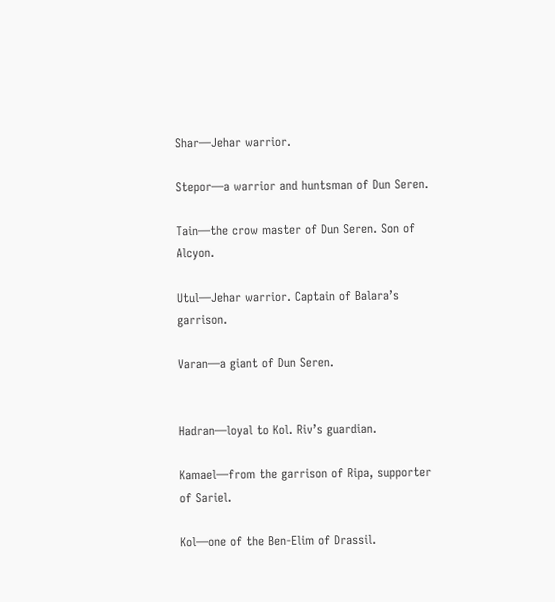Shar—Jehar warrior.

Stepor—a warrior and huntsman of Dun Seren.

Tain—the crow master of Dun Seren. Son of Alcyon.

Utul—Jehar warrior. Captain of Balara’s garrison.

Varan—a giant of Dun Seren.


Hadran—loyal to Kol. Riv’s guardian.

Kamael—from the garrison of Ripa, supporter of Sariel.

Kol—one of the Ben-Elim of Drassil.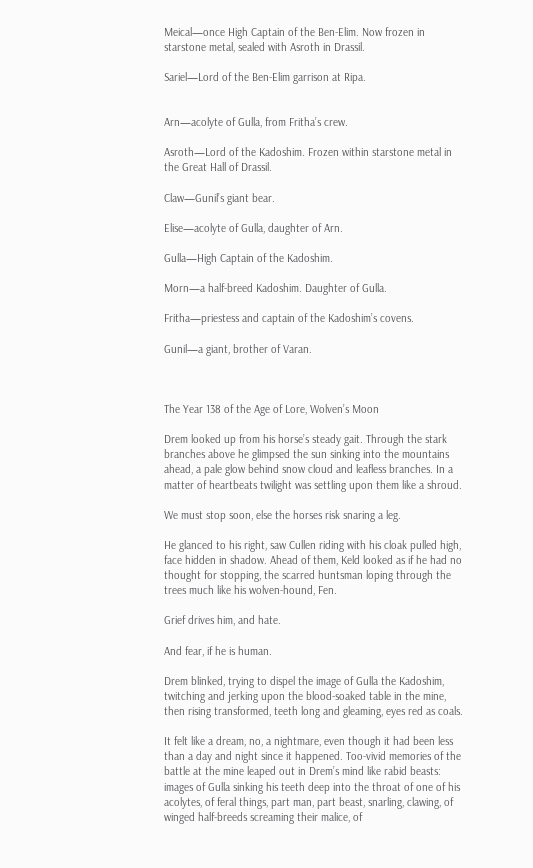Meical—once High Captain of the Ben-Elim. Now frozen in starstone metal, sealed with Asroth in Drassil.

Sariel—Lord of the Ben-Elim garrison at Ripa.


Arn—acolyte of Gulla, from Fritha’s crew.

Asroth—Lord of the Kadoshim. Frozen within starstone metal in the Great Hall of Drassil.

Claw—Gunil’s giant bear.

Elise—acolyte of Gulla, daughter of Arn.

Gulla—High Captain of the Kadoshim.

Morn—a half-breed Kadoshim. Daughter of Gulla.

Fritha—priestess and captain of the Kadoshim’s covens.

Gunil—a giant, brother of Varan.



The Year 138 of the Age of Lore, Wolven’s Moon

Drem looked up from his horse’s steady gait. Through the stark branches above he glimpsed the sun sinking into the mountains ahead, a pale glow behind snow cloud and leafless branches. In a matter of heartbeats twilight was settling upon them like a shroud.

We must stop soon, else the horses risk snaring a leg.

He glanced to his right, saw Cullen riding with his cloak pulled high, face hidden in shadow. Ahead of them, Keld looked as if he had no thought for stopping, the scarred huntsman loping through the trees much like his wolven-hound, Fen.

Grief drives him, and hate.

And fear, if he is human.

Drem blinked, trying to dispel the image of Gulla the Kadoshim, twitching and jerking upon the blood-soaked table in the mine, then rising transformed, teeth long and gleaming, eyes red as coals.

It felt like a dream, no, a nightmare, even though it had been less than a day and night since it happened. Too-vivid memories of the battle at the mine leaped out in Drem’s mind like rabid beasts: images of Gulla sinking his teeth deep into the throat of one of his acolytes, of feral things, part man, part beast, snarling, clawing, of winged half-breeds screaming their malice, of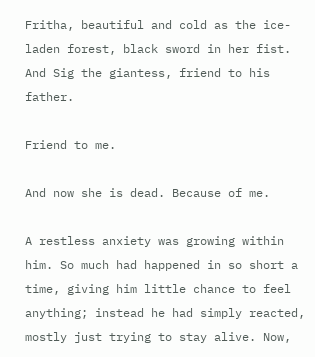Fritha, beautiful and cold as the ice-laden forest, black sword in her fist. And Sig the giantess, friend to his father.

Friend to me.

And now she is dead. Because of me.

A restless anxiety was growing within him. So much had happened in so short a time, giving him little chance to feel anything; instead he had simply reacted, mostly just trying to stay alive. Now,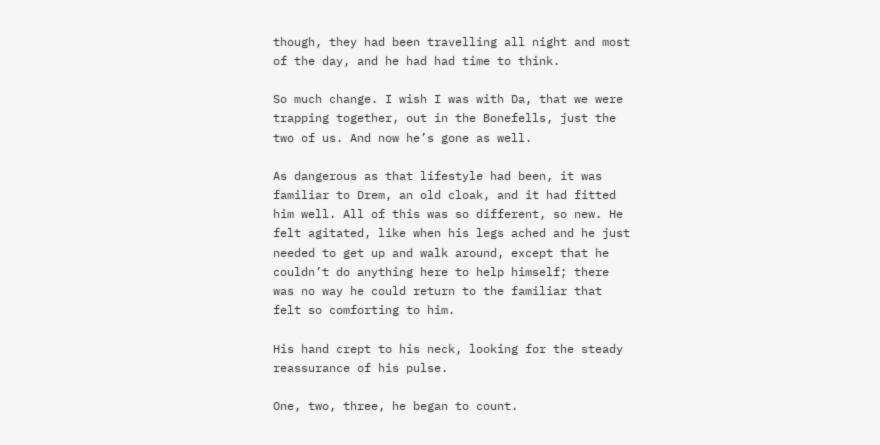though, they had been travelling all night and most of the day, and he had had time to think.

So much change. I wish I was with Da, that we were trapping together, out in the Bonefells, just the two of us. And now he’s gone as well.

As dangerous as that lifestyle had been, it was familiar to Drem, an old cloak, and it had fitted him well. All of this was so different, so new. He felt agitated, like when his legs ached and he just needed to get up and walk around, except that he couldn’t do anything here to help himself; there was no way he could return to the familiar that felt so comforting to him.

His hand crept to his neck, looking for the steady reassurance of his pulse.

One, two, three, he began to count.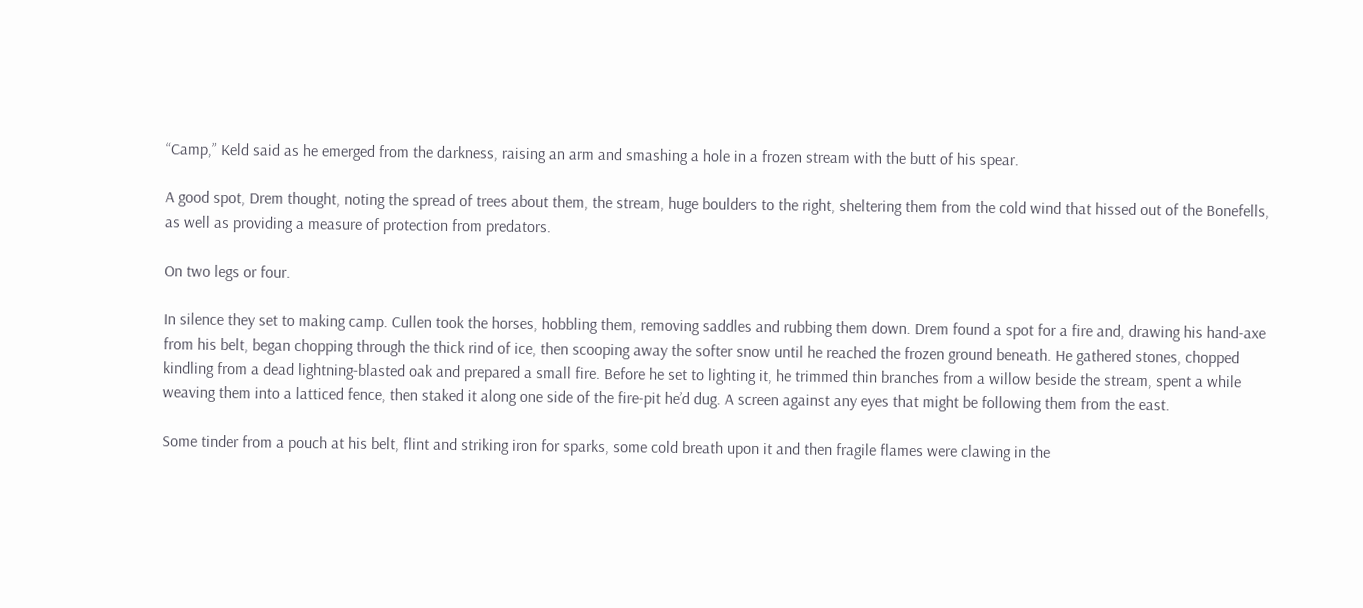“Camp,” Keld said as he emerged from the darkness, raising an arm and smashing a hole in a frozen stream with the butt of his spear.

A good spot, Drem thought, noting the spread of trees about them, the stream, huge boulders to the right, sheltering them from the cold wind that hissed out of the Bonefells, as well as providing a measure of protection from predators.

On two legs or four.

In silence they set to making camp. Cullen took the horses, hobbling them, removing saddles and rubbing them down. Drem found a spot for a fire and, drawing his hand-axe from his belt, began chopping through the thick rind of ice, then scooping away the softer snow until he reached the frozen ground beneath. He gathered stones, chopped kindling from a dead lightning-blasted oak and prepared a small fire. Before he set to lighting it, he trimmed thin branches from a willow beside the stream, spent a while weaving them into a latticed fence, then staked it along one side of the fire-pit he’d dug. A screen against any eyes that might be following them from the east.

Some tinder from a pouch at his belt, flint and striking iron for sparks, some cold breath upon it and then fragile flames were clawing in the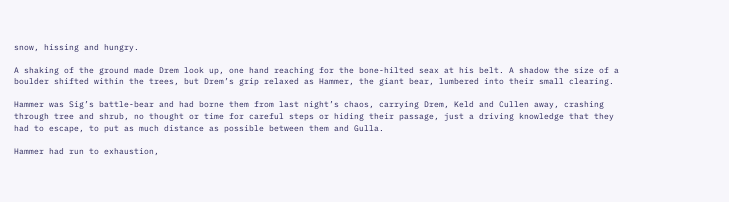snow, hissing and hungry.

A shaking of the ground made Drem look up, one hand reaching for the bone-hilted seax at his belt. A shadow the size of a boulder shifted within the trees, but Drem’s grip relaxed as Hammer, the giant bear, lumbered into their small clearing.

Hammer was Sig’s battle-bear and had borne them from last night’s chaos, carrying Drem, Keld and Cullen away, crashing through tree and shrub, no thought or time for careful steps or hiding their passage, just a driving knowledge that they had to escape, to put as much distance as possible between them and Gulla.

Hammer had run to exhaustion,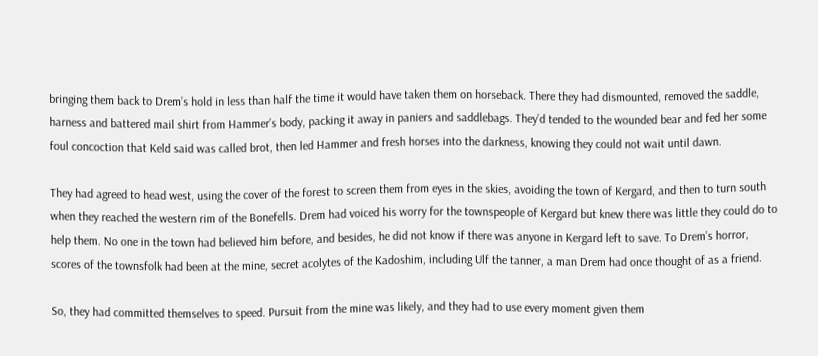bringing them back to Drem’s hold in less than half the time it would have taken them on horseback. There they had dismounted, removed the saddle, harness and battered mail shirt from Hammer’s body, packing it away in paniers and saddlebags. They’d tended to the wounded bear and fed her some foul concoction that Keld said was called brot, then led Hammer and fresh horses into the darkness, knowing they could not wait until dawn.

They had agreed to head west, using the cover of the forest to screen them from eyes in the skies, avoiding the town of Kergard, and then to turn south when they reached the western rim of the Bonefells. Drem had voiced his worry for the townspeople of Kergard but knew there was little they could do to help them. No one in the town had believed him before, and besides, he did not know if there was anyone in Kergard left to save. To Drem’s horror, scores of the townsfolk had been at the mine, secret acolytes of the Kadoshim, including Ulf the tanner, a man Drem had once thought of as a friend.

So, they had committed themselves to speed. Pursuit from the mine was likely, and they had to use every moment given them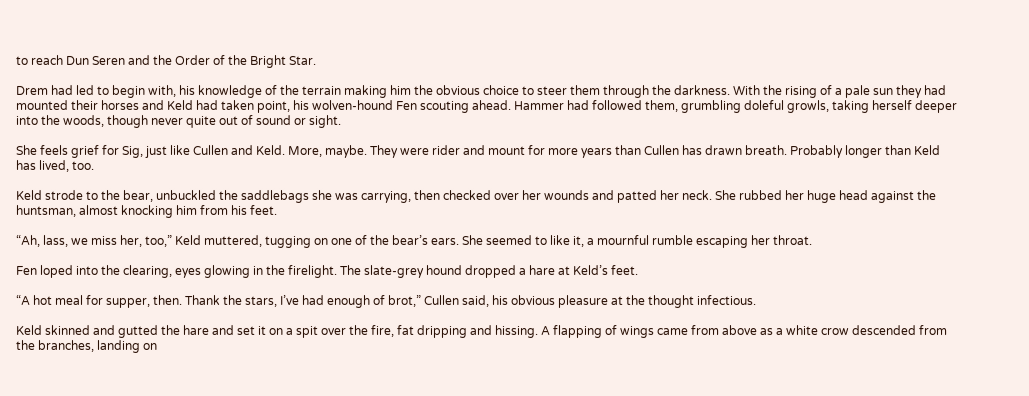to reach Dun Seren and the Order of the Bright Star.

Drem had led to begin with, his knowledge of the terrain making him the obvious choice to steer them through the darkness. With the rising of a pale sun they had mounted their horses and Keld had taken point, his wolven-hound Fen scouting ahead. Hammer had followed them, grumbling doleful growls, taking herself deeper into the woods, though never quite out of sound or sight.

She feels grief for Sig, just like Cullen and Keld. More, maybe. They were rider and mount for more years than Cullen has drawn breath. Probably longer than Keld has lived, too.

Keld strode to the bear, unbuckled the saddlebags she was carrying, then checked over her wounds and patted her neck. She rubbed her huge head against the huntsman, almost knocking him from his feet.

“Ah, lass, we miss her, too,” Keld muttered, tugging on one of the bear’s ears. She seemed to like it, a mournful rumble escaping her throat.

Fen loped into the clearing, eyes glowing in the firelight. The slate-grey hound dropped a hare at Keld’s feet.

“A hot meal for supper, then. Thank the stars, I’ve had enough of brot,” Cullen said, his obvious pleasure at the thought infectious.

Keld skinned and gutted the hare and set it on a spit over the fire, fat dripping and hissing. A flapping of wings came from above as a white crow descended from the branches, landing on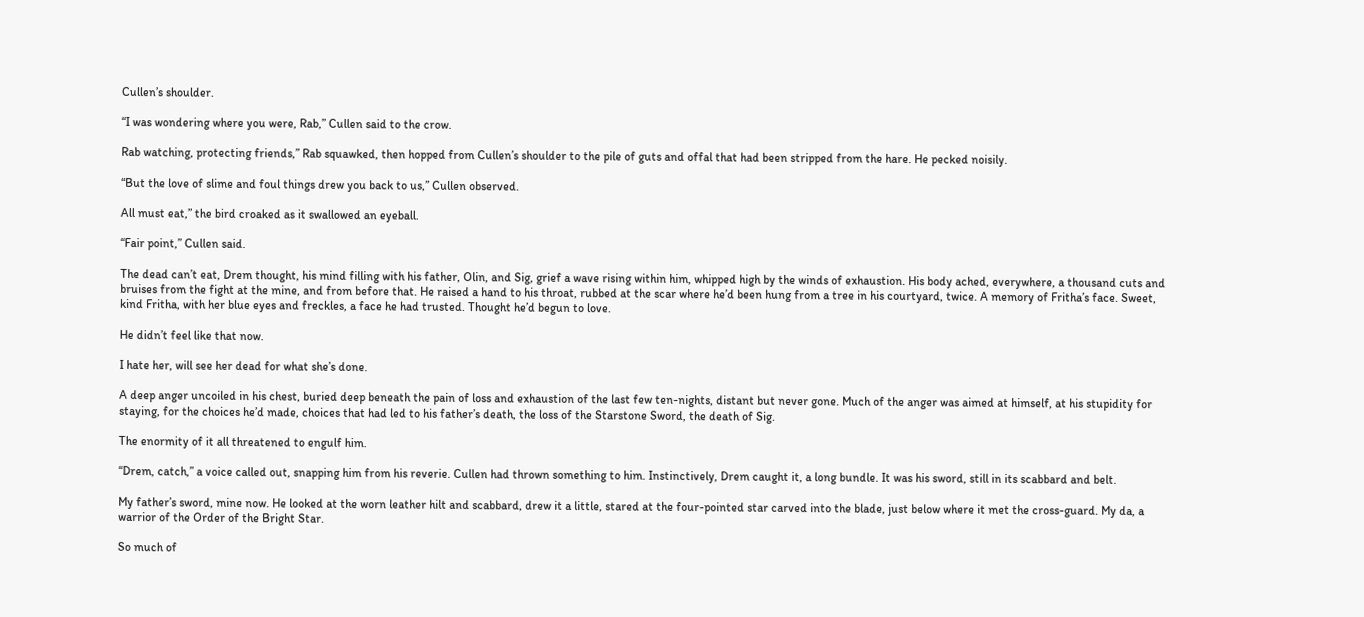Cullen’s shoulder.

“I was wondering where you were, Rab,” Cullen said to the crow.

Rab watching, protecting friends,” Rab squawked, then hopped from Cullen’s shoulder to the pile of guts and offal that had been stripped from the hare. He pecked noisily.

“But the love of slime and foul things drew you back to us,” Cullen observed.

All must eat,” the bird croaked as it swallowed an eyeball.

“Fair point,” Cullen said.

The dead can’t eat, Drem thought, his mind filling with his father, Olin, and Sig, grief a wave rising within him, whipped high by the winds of exhaustion. His body ached, everywhere, a thousand cuts and bruises from the fight at the mine, and from before that. He raised a hand to his throat, rubbed at the scar where he’d been hung from a tree in his courtyard, twice. A memory of Fritha’s face. Sweet, kind Fritha, with her blue eyes and freckles, a face he had trusted. Thought he’d begun to love.

He didn’t feel like that now.

I hate her, will see her dead for what she’s done.

A deep anger uncoiled in his chest, buried deep beneath the pain of loss and exhaustion of the last few ten-nights, distant but never gone. Much of the anger was aimed at himself, at his stupidity for staying, for the choices he’d made, choices that had led to his father’s death, the loss of the Starstone Sword, the death of Sig.

The enormity of it all threatened to engulf him.

“Drem, catch,” a voice called out, snapping him from his reverie. Cullen had thrown something to him. Instinctively, Drem caught it, a long bundle. It was his sword, still in its scabbard and belt.

My father’s sword, mine now. He looked at the worn leather hilt and scabbard, drew it a little, stared at the four-pointed star carved into the blade, just below where it met the cross-guard. My da, a warrior of the Order of the Bright Star.

So much of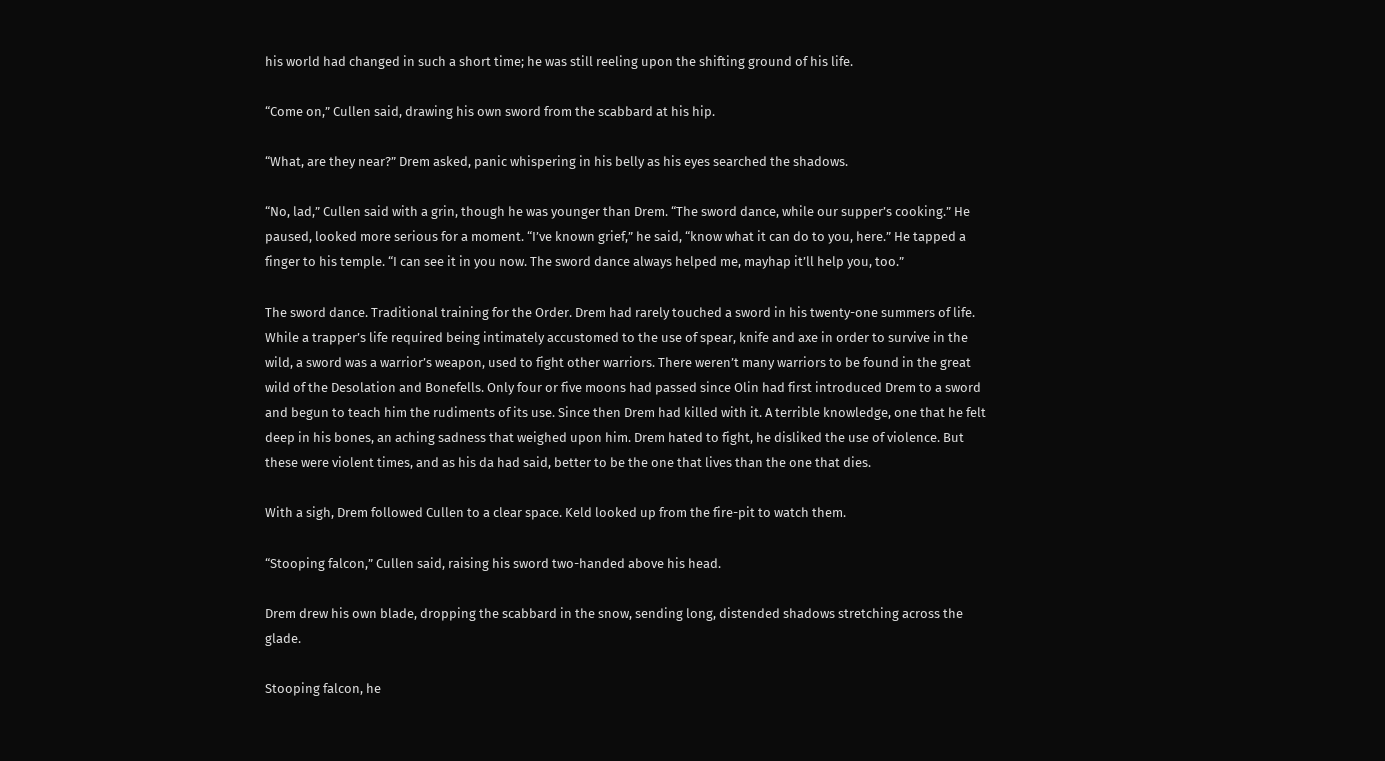his world had changed in such a short time; he was still reeling upon the shifting ground of his life.

“Come on,” Cullen said, drawing his own sword from the scabbard at his hip.

“What, are they near?” Drem asked, panic whispering in his belly as his eyes searched the shadows.

“No, lad,” Cullen said with a grin, though he was younger than Drem. “The sword dance, while our supper’s cooking.” He paused, looked more serious for a moment. “I’ve known grief,” he said, “know what it can do to you, here.” He tapped a finger to his temple. “I can see it in you now. The sword dance always helped me, mayhap it’ll help you, too.”

The sword dance. Traditional training for the Order. Drem had rarely touched a sword in his twenty-one summers of life. While a trapper’s life required being intimately accustomed to the use of spear, knife and axe in order to survive in the wild, a sword was a warrior’s weapon, used to fight other warriors. There weren’t many warriors to be found in the great wild of the Desolation and Bonefells. Only four or five moons had passed since Olin had first introduced Drem to a sword and begun to teach him the rudiments of its use. Since then Drem had killed with it. A terrible knowledge, one that he felt deep in his bones, an aching sadness that weighed upon him. Drem hated to fight, he disliked the use of violence. But these were violent times, and as his da had said, better to be the one that lives than the one that dies.

With a sigh, Drem followed Cullen to a clear space. Keld looked up from the fire-pit to watch them.

“Stooping falcon,” Cullen said, raising his sword two-handed above his head.

Drem drew his own blade, dropping the scabbard in the snow, sending long, distended shadows stretching across the glade.

Stooping falcon, he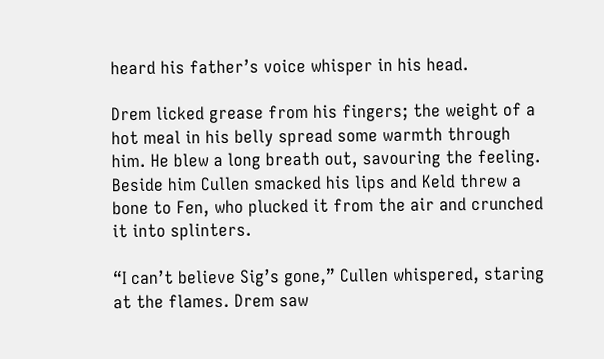heard his father’s voice whisper in his head.

Drem licked grease from his fingers; the weight of a hot meal in his belly spread some warmth through him. He blew a long breath out, savouring the feeling. Beside him Cullen smacked his lips and Keld threw a bone to Fen, who plucked it from the air and crunched it into splinters.

“I can’t believe Sig’s gone,” Cullen whispered, staring at the flames. Drem saw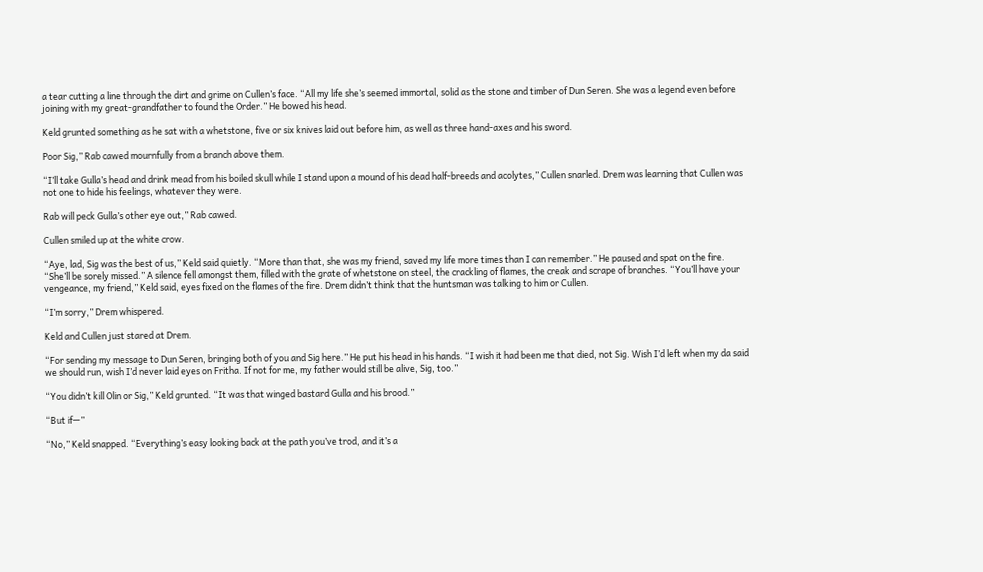a tear cutting a line through the dirt and grime on Cullen’s face. “All my life she’s seemed immortal, solid as the stone and timber of Dun Seren. She was a legend even before joining with my great-grandfather to found the Order.” He bowed his head.

Keld grunted something as he sat with a whetstone, five or six knives laid out before him, as well as three hand-axes and his sword.

Poor Sig,” Rab cawed mournfully from a branch above them.

“I’ll take Gulla’s head and drink mead from his boiled skull while I stand upon a mound of his dead half-breeds and acolytes,” Cullen snarled. Drem was learning that Cullen was not one to hide his feelings, whatever they were.

Rab will peck Gulla’s other eye out,” Rab cawed.

Cullen smiled up at the white crow.

“Aye, lad, Sig was the best of us,” Keld said quietly. “More than that, she was my friend, saved my life more times than I can remember.” He paused and spat on the fire. “She’ll be sorely missed.” A silence fell amongst them, filled with the grate of whetstone on steel, the crackling of flames, the creak and scrape of branches. “You’ll have your vengeance, my friend,” Keld said, eyes fixed on the flames of the fire. Drem didn’t think that the huntsman was talking to him or Cullen.

“I’m sorry,” Drem whispered.

Keld and Cullen just stared at Drem.

“For sending my message to Dun Seren, bringing both of you and Sig here.” He put his head in his hands. “I wish it had been me that died, not Sig. Wish I’d left when my da said we should run, wish I’d never laid eyes on Fritha. If not for me, my father would still be alive, Sig, too.”

“You didn’t kill Olin or Sig,” Keld grunted. “It was that winged bastard Gulla and his brood.”

“But if—”

“No,” Keld snapped. “Everything’s easy looking back at the path you’ve trod, and it’s a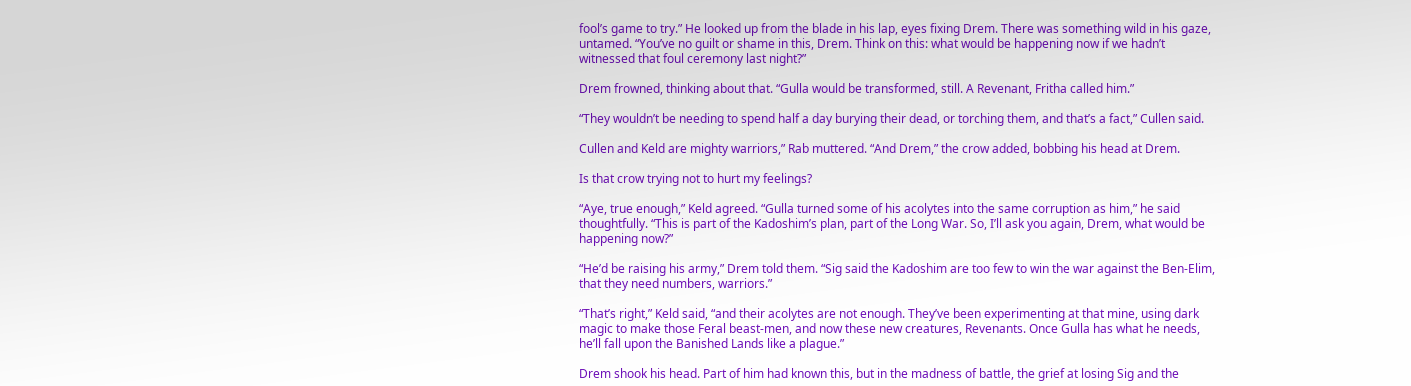fool’s game to try.” He looked up from the blade in his lap, eyes fixing Drem. There was something wild in his gaze, untamed. “You’ve no guilt or shame in this, Drem. Think on this: what would be happening now if we hadn’t witnessed that foul ceremony last night?”

Drem frowned, thinking about that. “Gulla would be transformed, still. A Revenant, Fritha called him.”

“They wouldn’t be needing to spend half a day burying their dead, or torching them, and that’s a fact,” Cullen said.

Cullen and Keld are mighty warriors,” Rab muttered. “And Drem,” the crow added, bobbing his head at Drem.

Is that crow trying not to hurt my feelings?

“Aye, true enough,” Keld agreed. “Gulla turned some of his acolytes into the same corruption as him,” he said thoughtfully. “This is part of the Kadoshim’s plan, part of the Long War. So, I’ll ask you again, Drem, what would be happening now?”

“He’d be raising his army,” Drem told them. “Sig said the Kadoshim are too few to win the war against the Ben-Elim, that they need numbers, warriors.”

“That’s right,” Keld said, “and their acolytes are not enough. They’ve been experimenting at that mine, using dark magic to make those Feral beast-men, and now these new creatures, Revenants. Once Gulla has what he needs, he’ll fall upon the Banished Lands like a plague.”

Drem shook his head. Part of him had known this, but in the madness of battle, the grief at losing Sig and the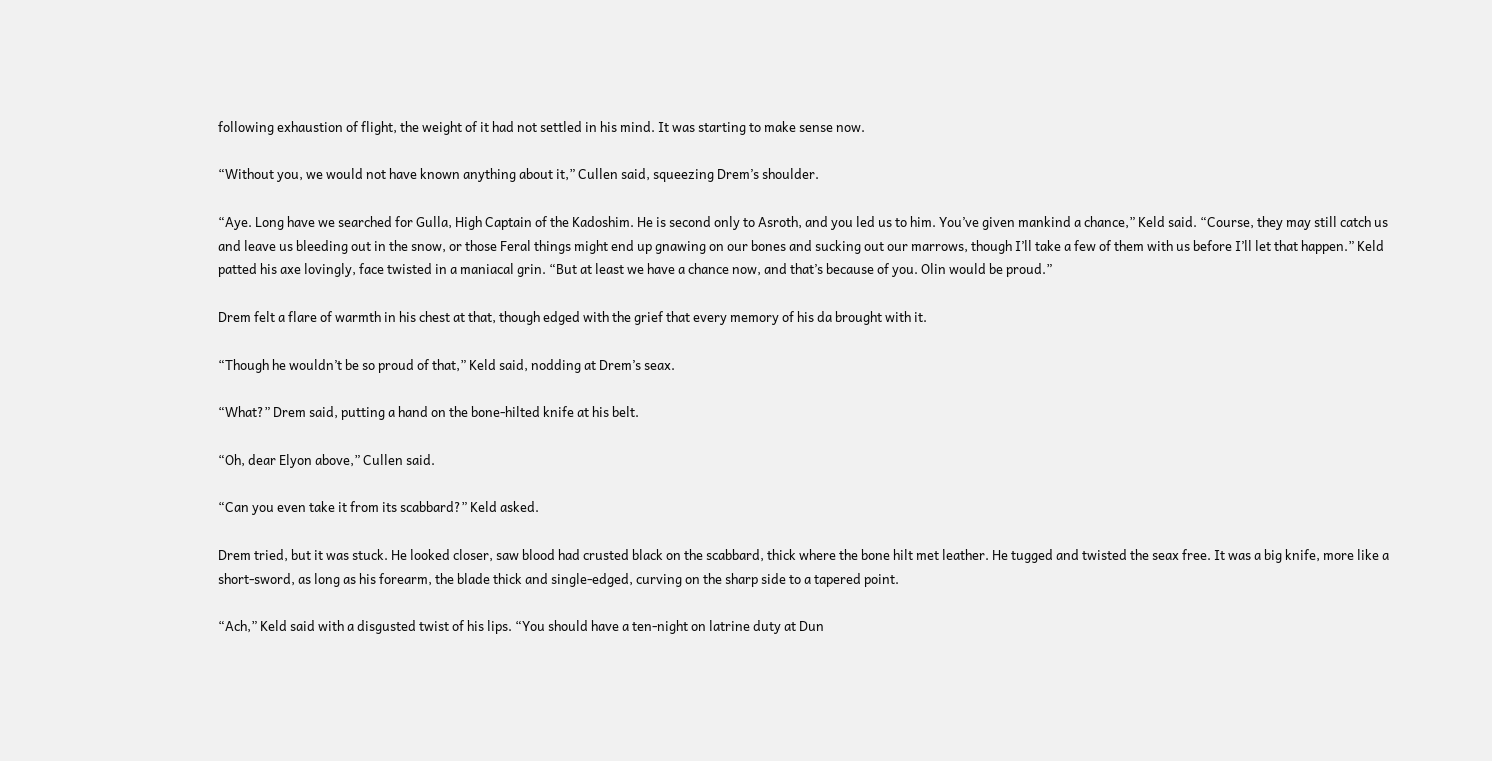following exhaustion of flight, the weight of it had not settled in his mind. It was starting to make sense now.

“Without you, we would not have known anything about it,” Cullen said, squeezing Drem’s shoulder.

“Aye. Long have we searched for Gulla, High Captain of the Kadoshim. He is second only to Asroth, and you led us to him. You’ve given mankind a chance,” Keld said. “Course, they may still catch us and leave us bleeding out in the snow, or those Feral things might end up gnawing on our bones and sucking out our marrows, though I’ll take a few of them with us before I’ll let that happen.” Keld patted his axe lovingly, face twisted in a maniacal grin. “But at least we have a chance now, and that’s because of you. Olin would be proud.”

Drem felt a flare of warmth in his chest at that, though edged with the grief that every memory of his da brought with it.

“Though he wouldn’t be so proud of that,” Keld said, nodding at Drem’s seax.

“What?” Drem said, putting a hand on the bone-hilted knife at his belt.

“Oh, dear Elyon above,” Cullen said.

“Can you even take it from its scabbard?” Keld asked.

Drem tried, but it was stuck. He looked closer, saw blood had crusted black on the scabbard, thick where the bone hilt met leather. He tugged and twisted the seax free. It was a big knife, more like a short-sword, as long as his forearm, the blade thick and single-edged, curving on the sharp side to a tapered point.

“Ach,” Keld said with a disgusted twist of his lips. “You should have a ten-night on latrine duty at Dun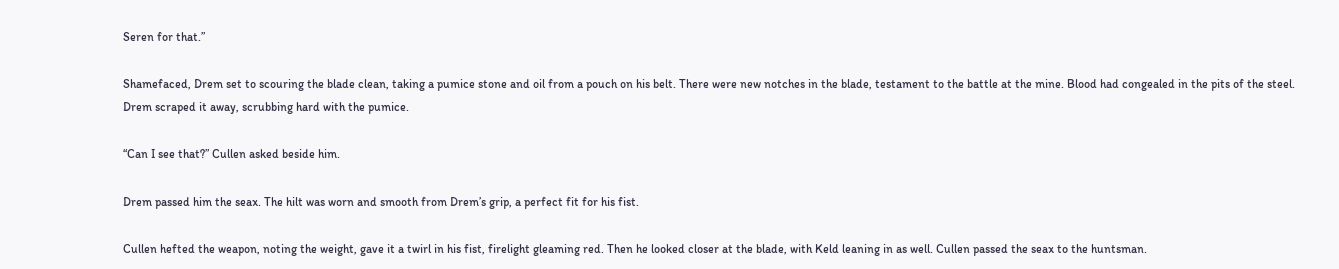Seren for that.”

Shamefaced, Drem set to scouring the blade clean, taking a pumice stone and oil from a pouch on his belt. There were new notches in the blade, testament to the battle at the mine. Blood had congealed in the pits of the steel. Drem scraped it away, scrubbing hard with the pumice.

“Can I see that?” Cullen asked beside him.

Drem passed him the seax. The hilt was worn and smooth from Drem’s grip, a perfect fit for his fist.

Cullen hefted the weapon, noting the weight, gave it a twirl in his fist, firelight gleaming red. Then he looked closer at the blade, with Keld leaning in as well. Cullen passed the seax to the huntsman.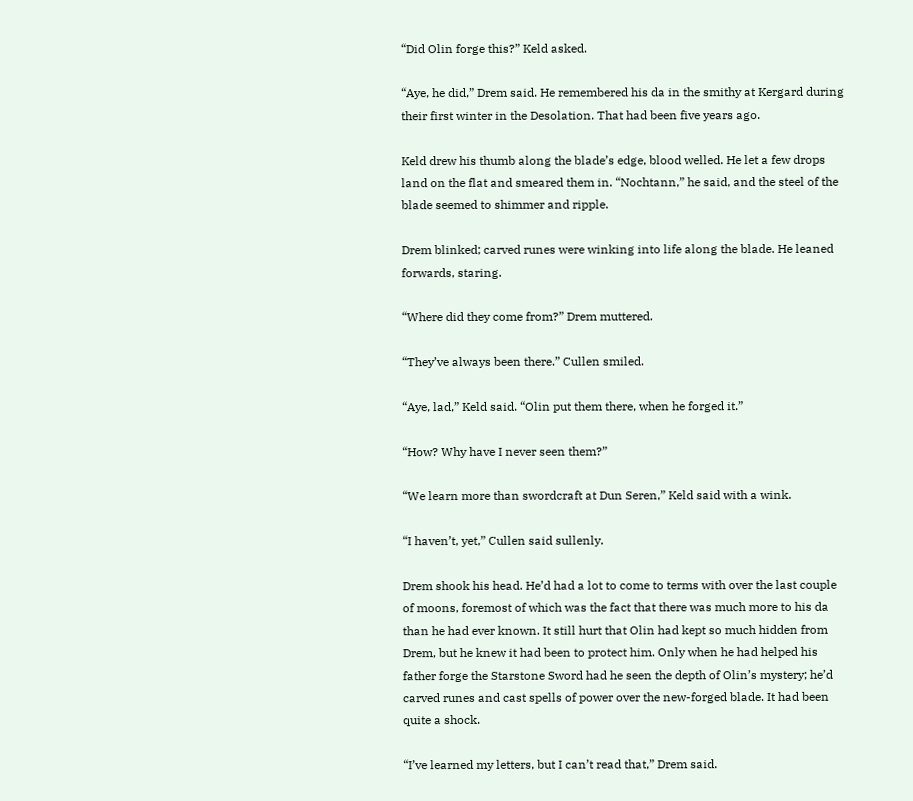“Did Olin forge this?” Keld asked.

“Aye, he did,” Drem said. He remembered his da in the smithy at Kergard during their first winter in the Desolation. That had been five years ago.

Keld drew his thumb along the blade’s edge, blood welled. He let a few drops land on the flat and smeared them in. “Nochtann,” he said, and the steel of the blade seemed to shimmer and ripple.

Drem blinked; carved runes were winking into life along the blade. He leaned forwards, staring.

“Where did they come from?” Drem muttered.

“They’ve always been there.” Cullen smiled.

“Aye, lad,” Keld said. “Olin put them there, when he forged it.”

“How? Why have I never seen them?”

“We learn more than swordcraft at Dun Seren,” Keld said with a wink.

“I haven’t, yet,” Cullen said sullenly.

Drem shook his head. He’d had a lot to come to terms with over the last couple of moons, foremost of which was the fact that there was much more to his da than he had ever known. It still hurt that Olin had kept so much hidden from Drem, but he knew it had been to protect him. Only when he had helped his father forge the Starstone Sword had he seen the depth of Olin’s mystery; he’d carved runes and cast spells of power over the new-forged blade. It had been quite a shock.

“I’ve learned my letters, but I can’t read that,” Drem said.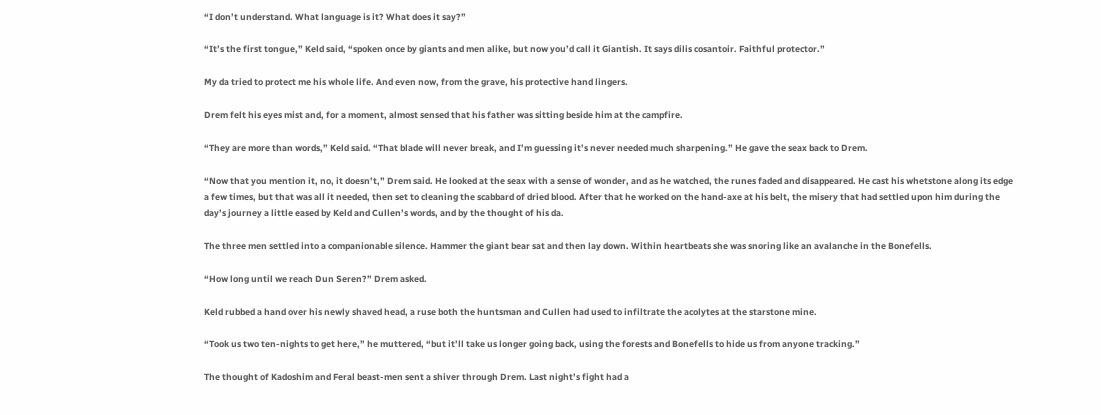“I don’t understand. What language is it? What does it say?”

“It’s the first tongue,” Keld said, “spoken once by giants and men alike, but now you’d call it Giantish. It says dilis cosantoir. Faithful protector.”

My da tried to protect me his whole life. And even now, from the grave, his protective hand lingers.

Drem felt his eyes mist and, for a moment, almost sensed that his father was sitting beside him at the campfire.

“They are more than words,” Keld said. “That blade will never break, and I’m guessing it’s never needed much sharpening.” He gave the seax back to Drem.

“Now that you mention it, no, it doesn’t,” Drem said. He looked at the seax with a sense of wonder, and as he watched, the runes faded and disappeared. He cast his whetstone along its edge a few times, but that was all it needed, then set to cleaning the scabbard of dried blood. After that he worked on the hand-axe at his belt, the misery that had settled upon him during the day’s journey a little eased by Keld and Cullen’s words, and by the thought of his da.

The three men settled into a companionable silence. Hammer the giant bear sat and then lay down. Within heartbeats she was snoring like an avalanche in the Bonefells.

“How long until we reach Dun Seren?” Drem asked.

Keld rubbed a hand over his newly shaved head, a ruse both the huntsman and Cullen had used to infiltrate the acolytes at the starstone mine.

“Took us two ten-nights to get here,” he muttered, “but it’ll take us longer going back, using the forests and Bonefells to hide us from anyone tracking.”

The thought of Kadoshim and Feral beast-men sent a shiver through Drem. Last night’s fight had a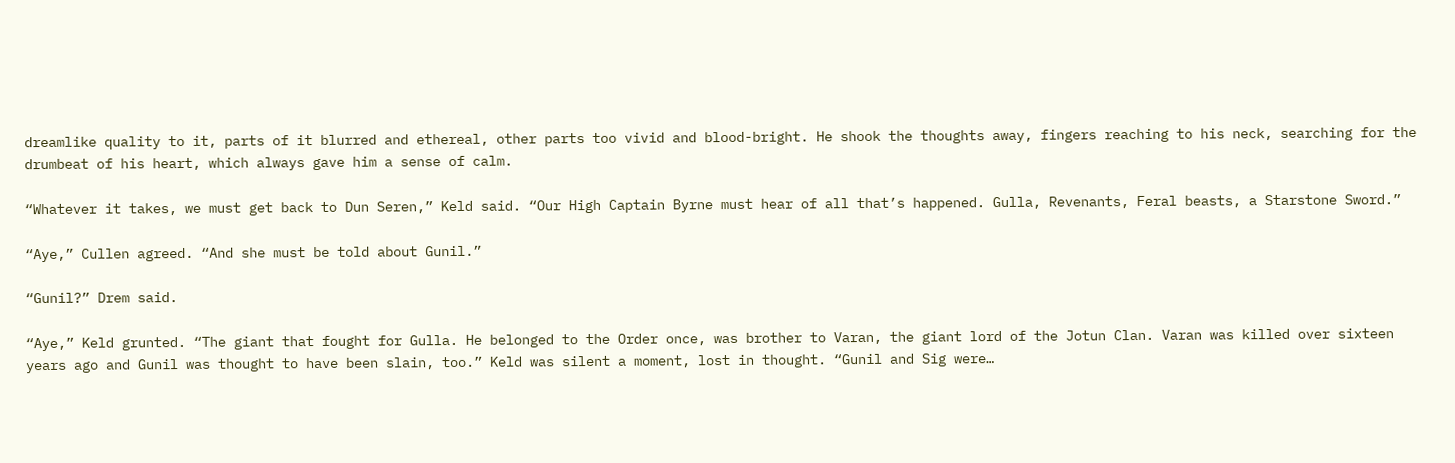dreamlike quality to it, parts of it blurred and ethereal, other parts too vivid and blood-bright. He shook the thoughts away, fingers reaching to his neck, searching for the drumbeat of his heart, which always gave him a sense of calm.

“Whatever it takes, we must get back to Dun Seren,” Keld said. “Our High Captain Byrne must hear of all that’s happened. Gulla, Revenants, Feral beasts, a Starstone Sword.”

“Aye,” Cullen agreed. “And she must be told about Gunil.”

“Gunil?” Drem said.

“Aye,” Keld grunted. “The giant that fought for Gulla. He belonged to the Order once, was brother to Varan, the giant lord of the Jotun Clan. Varan was killed over sixteen years ago and Gunil was thought to have been slain, too.” Keld was silent a moment, lost in thought. “Gunil and Sig were…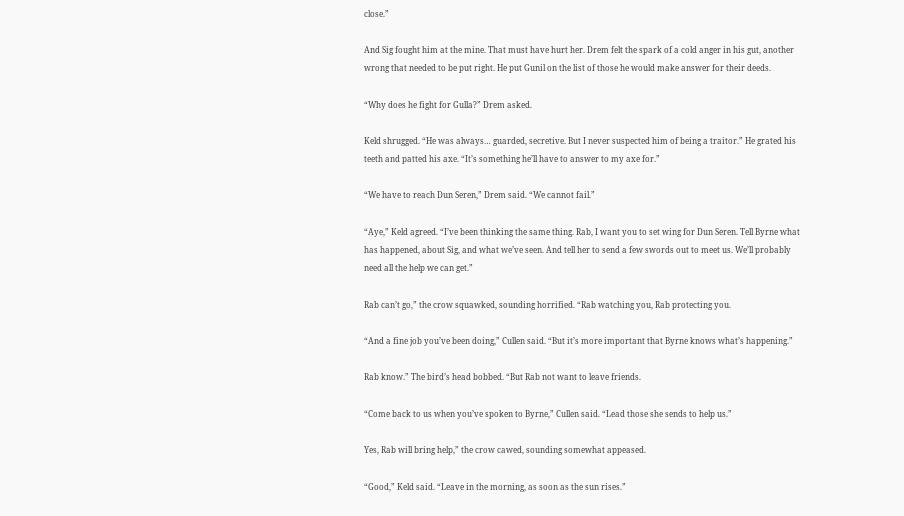close.”

And Sig fought him at the mine. That must have hurt her. Drem felt the spark of a cold anger in his gut, another wrong that needed to be put right. He put Gunil on the list of those he would make answer for their deeds.

“Why does he fight for Gulla?” Drem asked.

Keld shrugged. “He was always… guarded, secretive. But I never suspected him of being a traitor.” He grated his teeth and patted his axe. “It’s something he’ll have to answer to my axe for.”

“We have to reach Dun Seren,” Drem said. “We cannot fail.”

“Aye,” Keld agreed. “I’ve been thinking the same thing. Rab, I want you to set wing for Dun Seren. Tell Byrne what has happened, about Sig, and what we’ve seen. And tell her to send a few swords out to meet us. We’ll probably need all the help we can get.”

Rab can’t go,” the crow squawked, sounding horrified. “Rab watching you, Rab protecting you.

“And a fine job you’ve been doing,” Cullen said. “But it’s more important that Byrne knows what’s happening.”

Rab know.” The bird’s head bobbed. “But Rab not want to leave friends.

“Come back to us when you’ve spoken to Byrne,” Cullen said. “Lead those she sends to help us.”

Yes, Rab will bring help,” the crow cawed, sounding somewhat appeased.

“Good,” Keld said. “Leave in the morning, as soon as the sun rises.”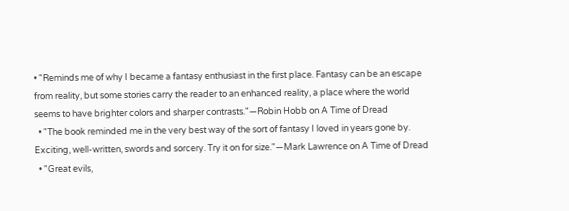• "Reminds me of why I became a fantasy enthusiast in the first place. Fantasy can be an escape from reality, but some stories carry the reader to an enhanced reality, a place where the world seems to have brighter colors and sharper contrasts."—Robin Hobb on A Time of Dread
  • "The book reminded me in the very best way of the sort of fantasy I loved in years gone by. Exciting, well-written, swords and sorcery. Try it on for size."—Mark Lawrence on A Time of Dread
  • "Great evils,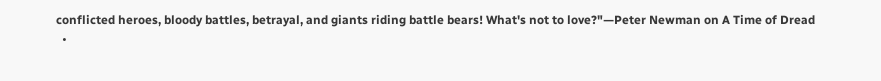conflicted heroes, bloody battles, betrayal, and giants riding battle bears! What's not to love?"—Peter Newman on A Time of Dread
  •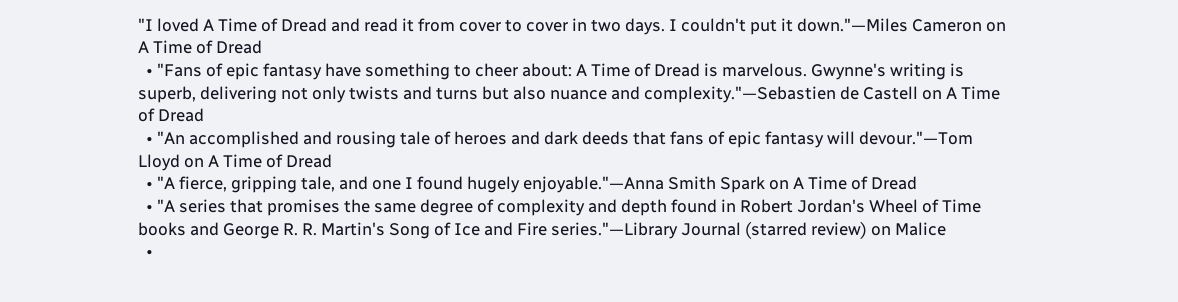"I loved A Time of Dread and read it from cover to cover in two days. I couldn't put it down."—Miles Cameron on A Time of Dread
  • "Fans of epic fantasy have something to cheer about: A Time of Dread is marvelous. Gwynne's writing is superb, delivering not only twists and turns but also nuance and complexity."—Sebastien de Castell on A Time of Dread
  • "An accomplished and rousing tale of heroes and dark deeds that fans of epic fantasy will devour."—Tom Lloyd on A Time of Dread
  • "A fierce, gripping tale, and one I found hugely enjoyable."—Anna Smith Spark on A Time of Dread
  • "A series that promises the same degree of complexity and depth found in Robert Jordan's Wheel of Time books and George R. R. Martin's Song of Ice and Fire series."—Library Journal (starred review) on Malice
  •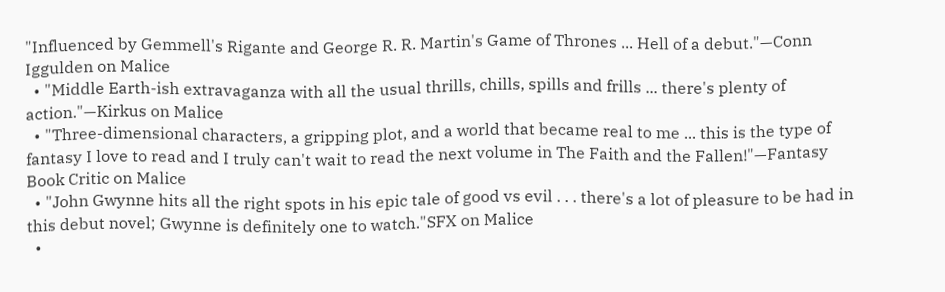"Influenced by Gemmell's Rigante and George R. R. Martin's Game of Thrones ... Hell of a debut."—Conn Iggulden on Malice
  • "Middle Earth-ish extravaganza with all the usual thrills, chills, spills and frills ... there's plenty of action."—Kirkus on Malice
  • "Three-dimensional characters, a gripping plot, and a world that became real to me ... this is the type of fantasy I love to read and I truly can't wait to read the next volume in The Faith and the Fallen!"—Fantasy Book Critic on Malice
  • "John Gwynne hits all the right spots in his epic tale of good vs evil . . . there's a lot of pleasure to be had in this debut novel; Gwynne is definitely one to watch."SFX on Malice
  •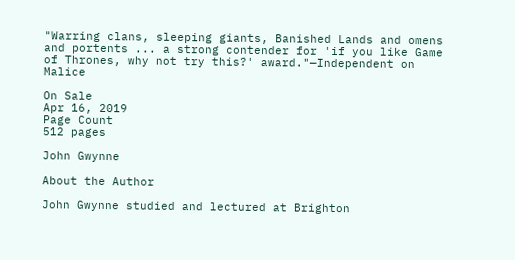"Warring clans, sleeping giants, Banished Lands and omens and portents ... a strong contender for 'if you like Game of Thrones, why not try this?' award."—Independent on Malice

On Sale
Apr 16, 2019
Page Count
512 pages

John Gwynne

About the Author

John Gwynne studied and lectured at Brighton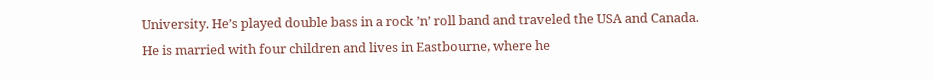University. He’s played double bass in a rock ’n’ roll band and traveled the USA and Canada. He is married with four children and lives in Eastbourne, where he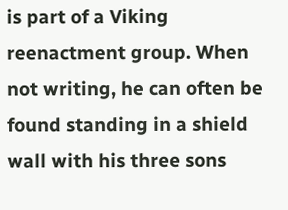is part of a Viking reenactment group. When not writing, he can often be found standing in a shield wall with his three sons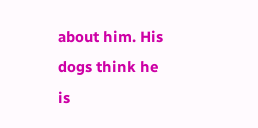about him. His dogs think he is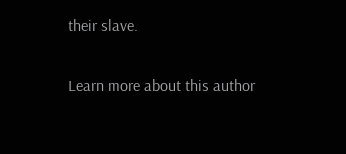their slave.

Learn more about this author